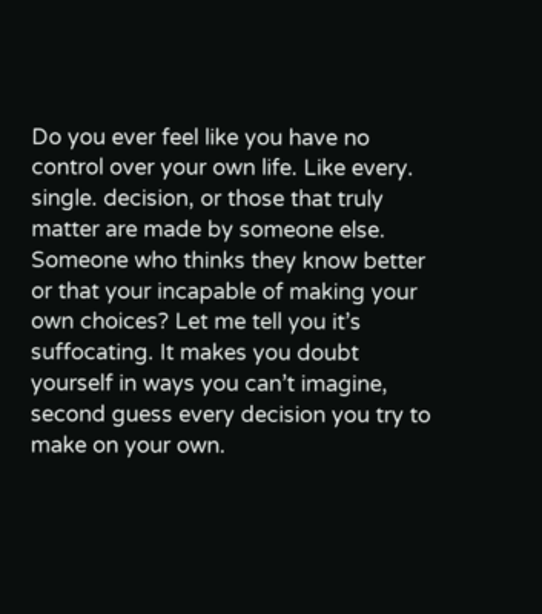Do you ever feel like you have no control over your own life. Like every. single. decision, or those that truly matter are made by someone else. Someone who thinks they know better or that your incapable of making your own choices? Let me tell you it’s suffocating. It makes you doubt yourself in ways you can’t imagine, second guess every decision you try to make on your own.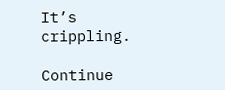It’s crippling.

Continue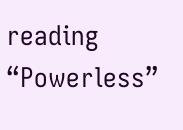reading “Powerless”